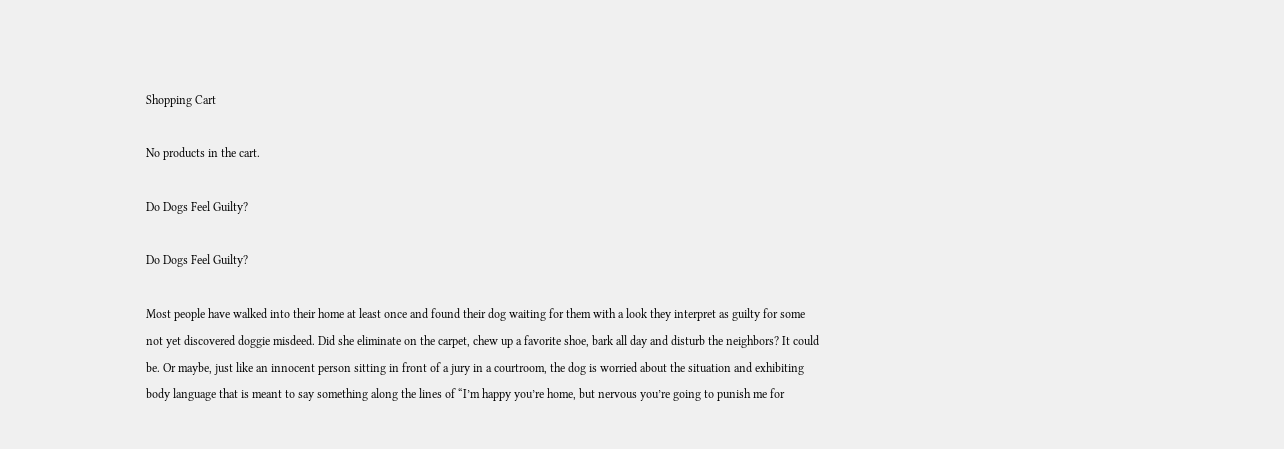Shopping Cart

No products in the cart.

Do Dogs Feel Guilty?

Do Dogs Feel Guilty?

Most people have walked into their home at least once and found their dog waiting for them with a look they interpret as guilty for some not yet discovered doggie misdeed. Did she eliminate on the carpet, chew up a favorite shoe, bark all day and disturb the neighbors? It could be. Or maybe, just like an innocent person sitting in front of a jury in a courtroom, the dog is worried about the situation and exhibiting body language that is meant to say something along the lines of “I’m happy you’re home, but nervous you’re going to punish me for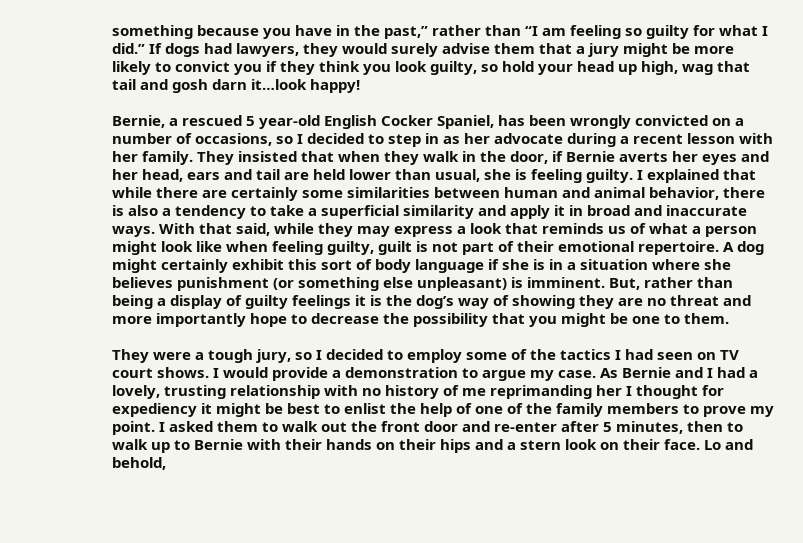something because you have in the past,” rather than “I am feeling so guilty for what I did.” If dogs had lawyers, they would surely advise them that a jury might be more likely to convict you if they think you look guilty, so hold your head up high, wag that tail and gosh darn it…look happy!

Bernie, a rescued 5 year-old English Cocker Spaniel, has been wrongly convicted on a number of occasions, so I decided to step in as her advocate during a recent lesson with her family. They insisted that when they walk in the door, if Bernie averts her eyes and her head, ears and tail are held lower than usual, she is feeling guilty. I explained that while there are certainly some similarities between human and animal behavior, there is also a tendency to take a superficial similarity and apply it in broad and inaccurate ways. With that said, while they may express a look that reminds us of what a person might look like when feeling guilty, guilt is not part of their emotional repertoire. A dog might certainly exhibit this sort of body language if she is in a situation where she believes punishment (or something else unpleasant) is imminent. But, rather than being a display of guilty feelings it is the dog’s way of showing they are no threat and more importantly hope to decrease the possibility that you might be one to them.

They were a tough jury, so I decided to employ some of the tactics I had seen on TV court shows. I would provide a demonstration to argue my case. As Bernie and I had a lovely, trusting relationship with no history of me reprimanding her I thought for expediency it might be best to enlist the help of one of the family members to prove my point. I asked them to walk out the front door and re-enter after 5 minutes, then to walk up to Bernie with their hands on their hips and a stern look on their face. Lo and behold,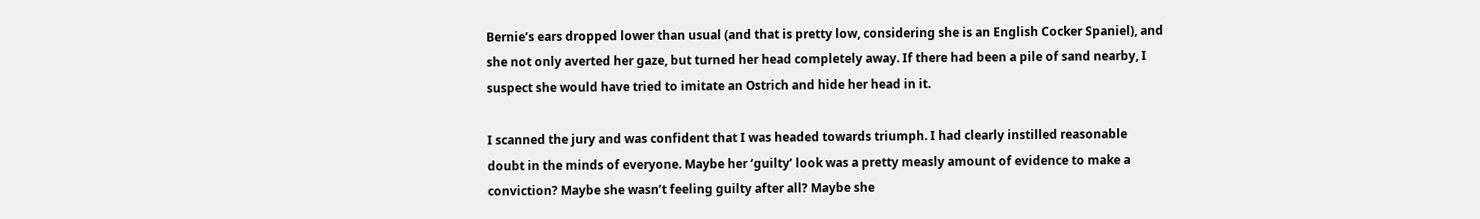Bernie’s ears dropped lower than usual (and that is pretty low, considering she is an English Cocker Spaniel), and she not only averted her gaze, but turned her head completely away. If there had been a pile of sand nearby, I suspect she would have tried to imitate an Ostrich and hide her head in it.

I scanned the jury and was confident that I was headed towards triumph. I had clearly instilled reasonable doubt in the minds of everyone. Maybe her ‘guilty’ look was a pretty measly amount of evidence to make a conviction? Maybe she wasn’t feeling guilty after all? Maybe she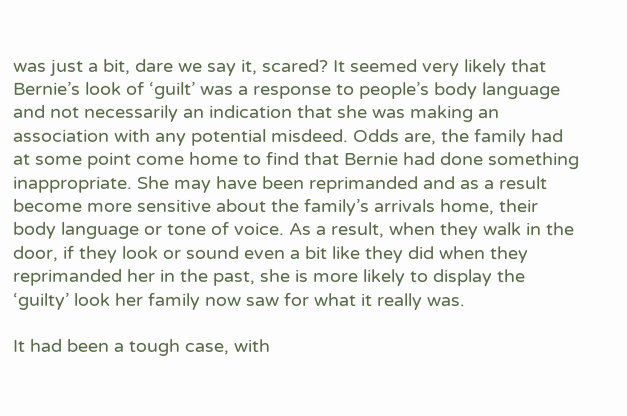was just a bit, dare we say it, scared? It seemed very likely that Bernie’s look of ‘guilt’ was a response to people’s body language and not necessarily an indication that she was making an association with any potential misdeed. Odds are, the family had at some point come home to find that Bernie had done something inappropriate. She may have been reprimanded and as a result become more sensitive about the family’s arrivals home, their body language or tone of voice. As a result, when they walk in the door, if they look or sound even a bit like they did when they reprimanded her in the past, she is more likely to display the ‘guilty’ look her family now saw for what it really was.

It had been a tough case, with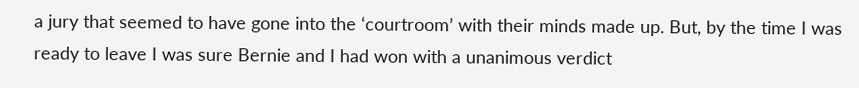a jury that seemed to have gone into the ‘courtroom’ with their minds made up. But, by the time I was ready to leave I was sure Bernie and I had won with a unanimous verdict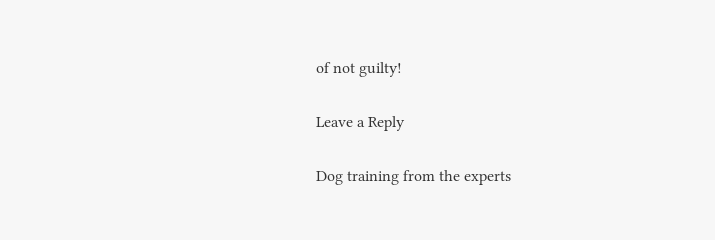of not guilty!

Leave a Reply

Dog training from the experts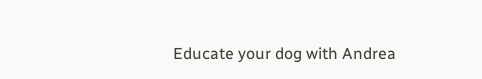Educate your dog with Andrea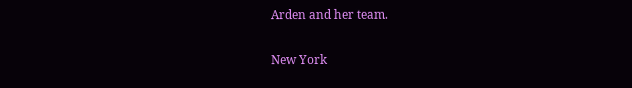Arden and her team.

New York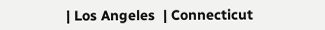| Los Angeles  | Connecticut